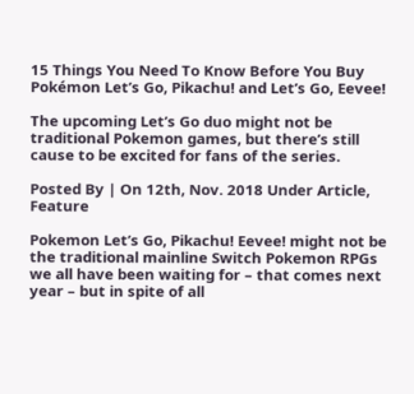15 Things You Need To Know Before You Buy Pokémon Let’s Go, Pikachu! and Let’s Go, Eevee!

The upcoming Let’s Go duo might not be traditional Pokemon games, but there’s still cause to be excited for fans of the series.

Posted By | On 12th, Nov. 2018 Under Article, Feature

Pokemon Let’s Go, Pikachu! Eevee! might not be the traditional mainline Switch Pokemon RPGs we all have been waiting for – that comes next year – but in spite of all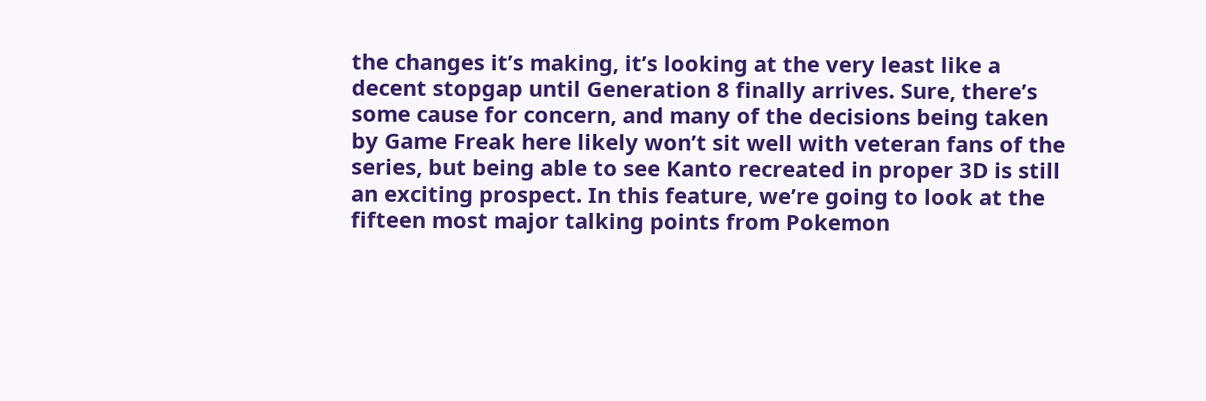the changes it’s making, it’s looking at the very least like a decent stopgap until Generation 8 finally arrives. Sure, there’s some cause for concern, and many of the decisions being taken by Game Freak here likely won’t sit well with veteran fans of the series, but being able to see Kanto recreated in proper 3D is still an exciting prospect. In this feature, we’re going to look at the fifteen most major talking points from Pokemon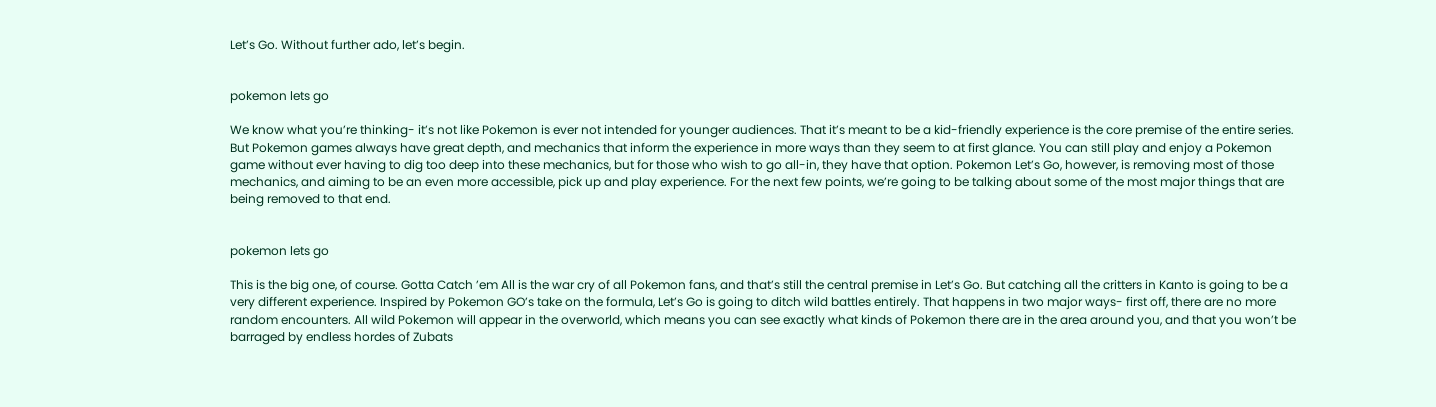Let’s Go. Without further ado, let’s begin.


pokemon lets go

We know what you’re thinking- it’s not like Pokemon is ever not intended for younger audiences. That it’s meant to be a kid-friendly experience is the core premise of the entire series. But Pokemon games always have great depth, and mechanics that inform the experience in more ways than they seem to at first glance. You can still play and enjoy a Pokemon game without ever having to dig too deep into these mechanics, but for those who wish to go all-in, they have that option. Pokemon Let’s Go, however, is removing most of those mechanics, and aiming to be an even more accessible, pick up and play experience. For the next few points, we’re going to be talking about some of the most major things that are being removed to that end.


pokemon lets go

This is the big one, of course. Gotta Catch ’em All is the war cry of all Pokemon fans, and that’s still the central premise in Let’s Go. But catching all the critters in Kanto is going to be a very different experience. Inspired by Pokemon GO’s take on the formula, Let’s Go is going to ditch wild battles entirely. That happens in two major ways- first off, there are no more random encounters. All wild Pokemon will appear in the overworld, which means you can see exactly what kinds of Pokemon there are in the area around you, and that you won’t be barraged by endless hordes of Zubats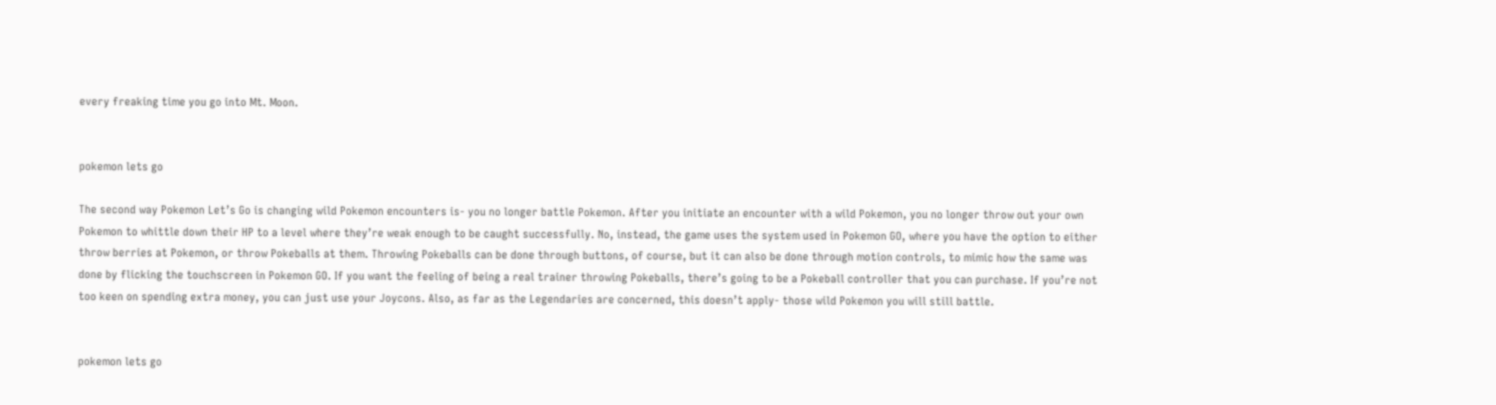every freaking time you go into Mt. Moon.


pokemon lets go

The second way Pokemon Let’s Go is changing wild Pokemon encounters is- you no longer battle Pokemon. After you initiate an encounter with a wild Pokemon, you no longer throw out your own Pokemon to whittle down their HP to a level where they’re weak enough to be caught successfully. No, instead, the game uses the system used in Pokemon GO, where you have the option to either throw berries at Pokemon, or throw Pokeballs at them. Throwing Pokeballs can be done through buttons, of course, but it can also be done through motion controls, to mimic how the same was done by flicking the touchscreen in Pokemon GO. If you want the feeling of being a real trainer throwing Pokeballs, there’s going to be a Pokeball controller that you can purchase. If you’re not too keen on spending extra money, you can just use your Joycons. Also, as far as the Legendaries are concerned, this doesn’t apply- those wild Pokemon you will still battle.


pokemon lets go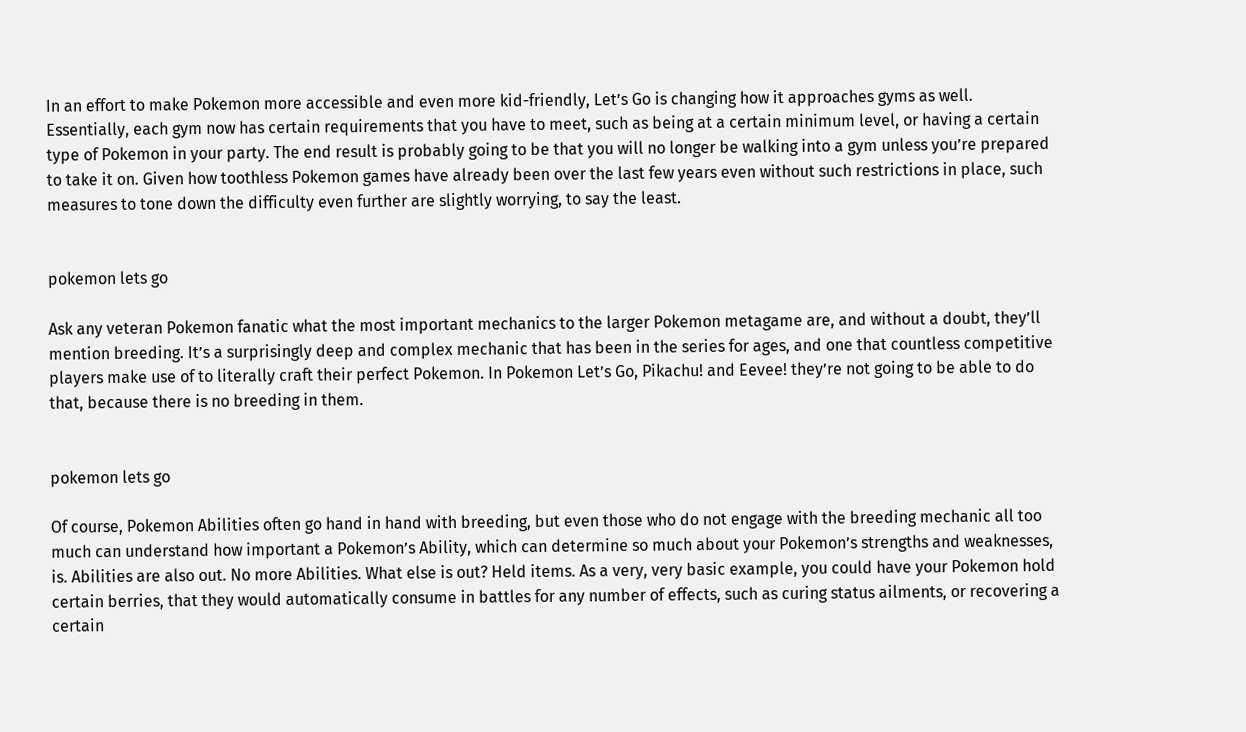In an effort to make Pokemon more accessible and even more kid-friendly, Let’s Go is changing how it approaches gyms as well. Essentially, each gym now has certain requirements that you have to meet, such as being at a certain minimum level, or having a certain type of Pokemon in your party. The end result is probably going to be that you will no longer be walking into a gym unless you’re prepared to take it on. Given how toothless Pokemon games have already been over the last few years even without such restrictions in place, such measures to tone down the difficulty even further are slightly worrying, to say the least.


pokemon lets go

Ask any veteran Pokemon fanatic what the most important mechanics to the larger Pokemon metagame are, and without a doubt, they’ll mention breeding. It’s a surprisingly deep and complex mechanic that has been in the series for ages, and one that countless competitive players make use of to literally craft their perfect Pokemon. In Pokemon Let’s Go, Pikachu! and Eevee! they’re not going to be able to do that, because there is no breeding in them.


pokemon lets go

Of course, Pokemon Abilities often go hand in hand with breeding, but even those who do not engage with the breeding mechanic all too much can understand how important a Pokemon’s Ability, which can determine so much about your Pokemon’s strengths and weaknesses, is. Abilities are also out. No more Abilities. What else is out? Held items. As a very, very basic example, you could have your Pokemon hold certain berries, that they would automatically consume in battles for any number of effects, such as curing status ailments, or recovering a certain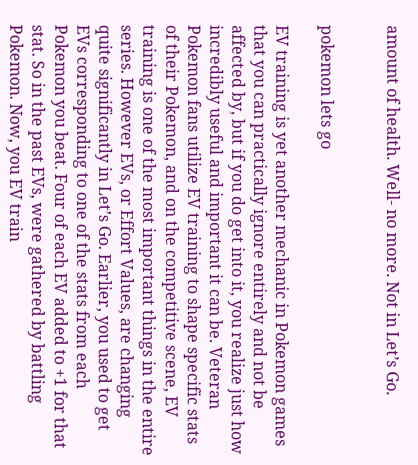amount of health. Well- no more. Not in Let’s Go.


pokemon lets go

EV training is yet another mechanic in Pokemon games that you can practically ignore entirely and not be affected by, but if you do get into it, you realize just how incredibly useful and important it can be. Veteran Pokemon fans utilize EV training to shape specific stats of their Pokemon, and on the competitive scene, EV training is one of the most important things in the entire series. However EVs, or Effort Values, are changing quite significantly in Let’s Go. Earlier, you used to get EVs corresponding to one of the stats from each Pokemon you beat. Four of each EV added to +1 for that stat. So in the past EVs, were gathered by battling Pokemon. Now, you EV train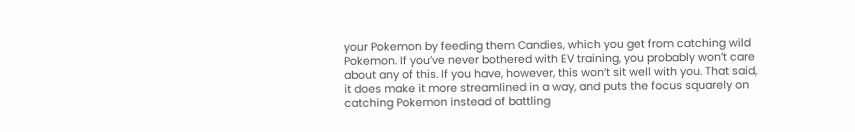your Pokemon by feeding them Candies, which you get from catching wild Pokemon. If you’ve never bothered with EV training, you probably won’t care about any of this. If you have, however, this won’t sit well with you. That said, it does make it more streamlined in a way, and puts the focus squarely on catching Pokemon instead of battling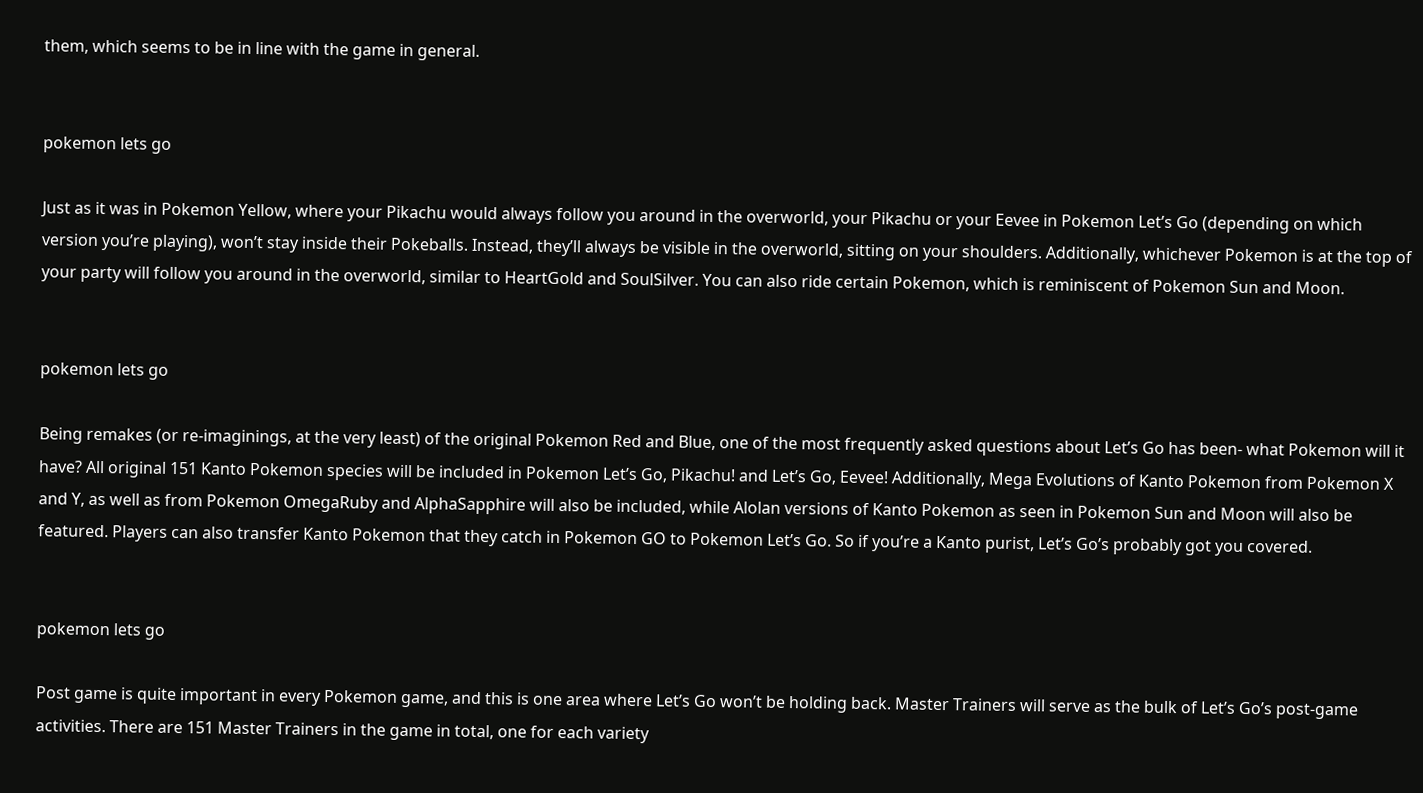them, which seems to be in line with the game in general.


pokemon lets go

Just as it was in Pokemon Yellow, where your Pikachu would always follow you around in the overworld, your Pikachu or your Eevee in Pokemon Let’s Go (depending on which version you’re playing), won’t stay inside their Pokeballs. Instead, they’ll always be visible in the overworld, sitting on your shoulders. Additionally, whichever Pokemon is at the top of your party will follow you around in the overworld, similar to HeartGold and SoulSilver. You can also ride certain Pokemon, which is reminiscent of Pokemon Sun and Moon.


pokemon lets go

Being remakes (or re-imaginings, at the very least) of the original Pokemon Red and Blue, one of the most frequently asked questions about Let’s Go has been- what Pokemon will it have? All original 151 Kanto Pokemon species will be included in Pokemon Let’s Go, Pikachu! and Let’s Go, Eevee! Additionally, Mega Evolutions of Kanto Pokemon from Pokemon X and Y, as well as from Pokemon OmegaRuby and AlphaSapphire will also be included, while Alolan versions of Kanto Pokemon as seen in Pokemon Sun and Moon will also be featured. Players can also transfer Kanto Pokemon that they catch in Pokemon GO to Pokemon Let’s Go. So if you’re a Kanto purist, Let’s Go’s probably got you covered.


pokemon lets go

Post game is quite important in every Pokemon game, and this is one area where Let’s Go won’t be holding back. Master Trainers will serve as the bulk of Let’s Go’s post-game activities. There are 151 Master Trainers in the game in total, one for each variety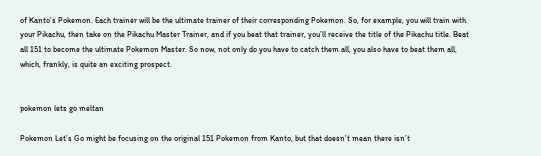of Kanto’s Pokemon. Each trainer will be the ultimate trainer of their corresponding Pokemon. So, for example, you will train with your Pikachu, then take on the Pikachu Master Trainer, and if you beat that trainer, you’ll receive the title of the Pikachu title. Beat all 151 to become the ultimate Pokemon Master. So now, not only do you have to catch them all, you also have to beat them all, which, frankly, is quite an exciting prospect.


pokemon lets go meltan

Pokemon Let’s Go might be focusing on the original 151 Pokemon from Kanto, but that doesn’t mean there isn’t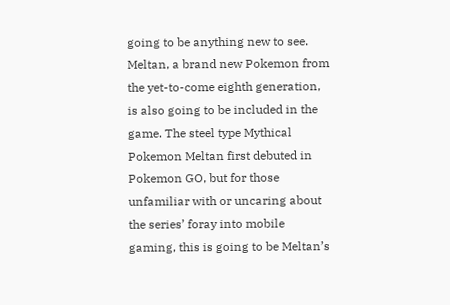going to be anything new to see. Meltan, a brand new Pokemon from the yet-to-come eighth generation, is also going to be included in the game. The steel type Mythical Pokemon Meltan first debuted in Pokemon GO, but for those unfamiliar with or uncaring about the series’ foray into mobile gaming, this is going to be Meltan’s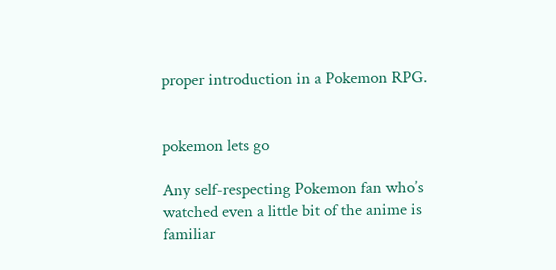proper introduction in a Pokemon RPG.


pokemon lets go

Any self-respecting Pokemon fan who’s watched even a little bit of the anime is familiar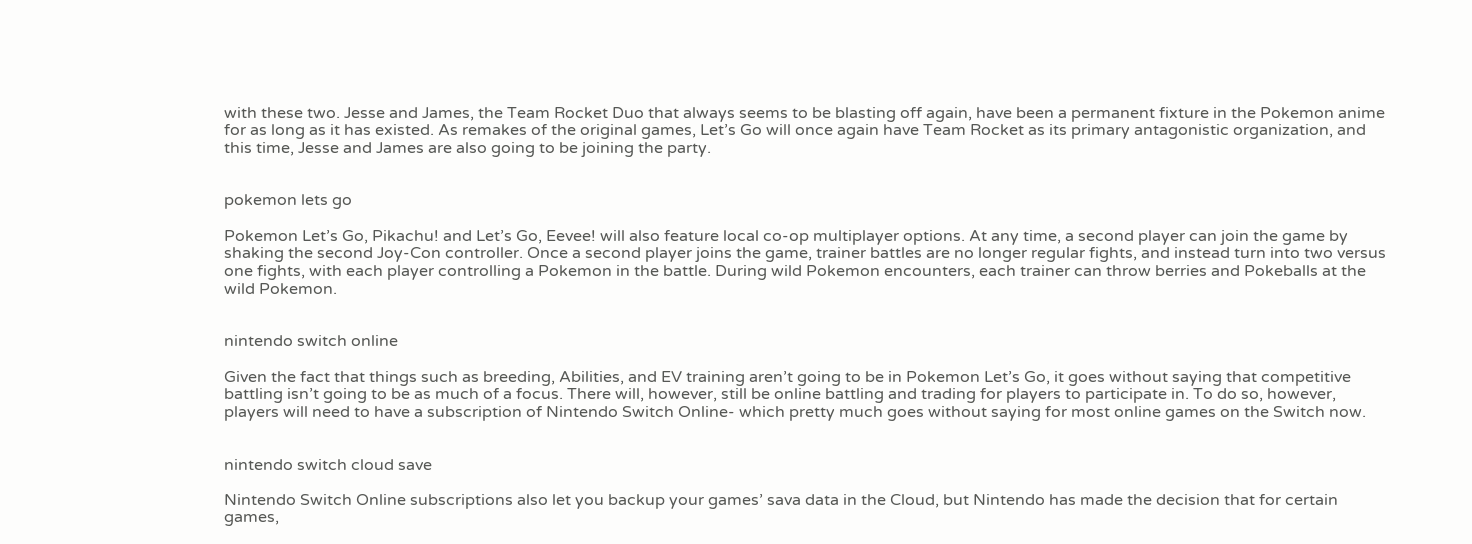with these two. Jesse and James, the Team Rocket Duo that always seems to be blasting off again, have been a permanent fixture in the Pokemon anime for as long as it has existed. As remakes of the original games, Let’s Go will once again have Team Rocket as its primary antagonistic organization, and this time, Jesse and James are also going to be joining the party.


pokemon lets go

Pokemon Let’s Go, Pikachu! and Let’s Go, Eevee! will also feature local co-op multiplayer options. At any time, a second player can join the game by shaking the second Joy-Con controller. Once a second player joins the game, trainer battles are no longer regular fights, and instead turn into two versus one fights, with each player controlling a Pokemon in the battle. During wild Pokemon encounters, each trainer can throw berries and Pokeballs at the wild Pokemon.


nintendo switch online

Given the fact that things such as breeding, Abilities, and EV training aren’t going to be in Pokemon Let’s Go, it goes without saying that competitive battling isn’t going to be as much of a focus. There will, however, still be online battling and trading for players to participate in. To do so, however, players will need to have a subscription of Nintendo Switch Online- which pretty much goes without saying for most online games on the Switch now.


nintendo switch cloud save

Nintendo Switch Online subscriptions also let you backup your games’ sava data in the Cloud, but Nintendo has made the decision that for certain games,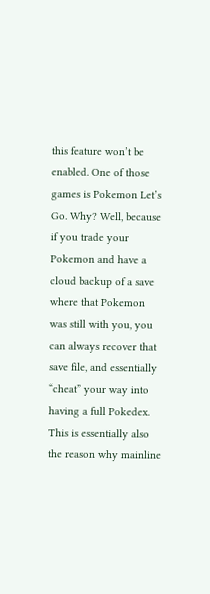this feature won’t be enabled. One of those games is Pokemon Let’s Go. Why? Well, because if you trade your Pokemon and have a cloud backup of a save where that Pokemon was still with you, you can always recover that save file, and essentially “cheat” your way into having a full Pokedex. This is essentially also the reason why mainline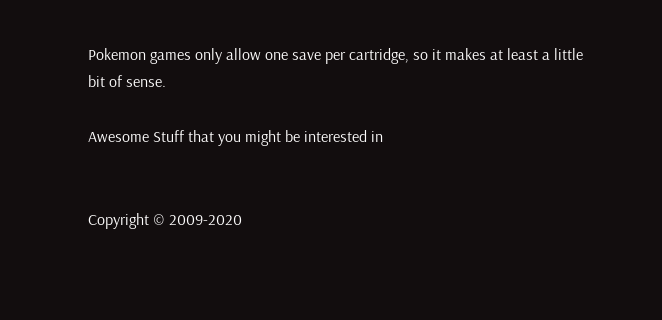Pokemon games only allow one save per cartridge, so it makes at least a little bit of sense.

Awesome Stuff that you might be interested in


Copyright © 2009-2020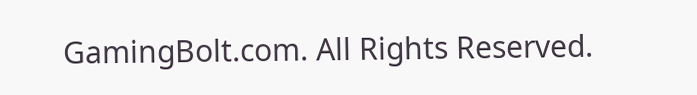GamingBolt.com. All Rights Reserved.